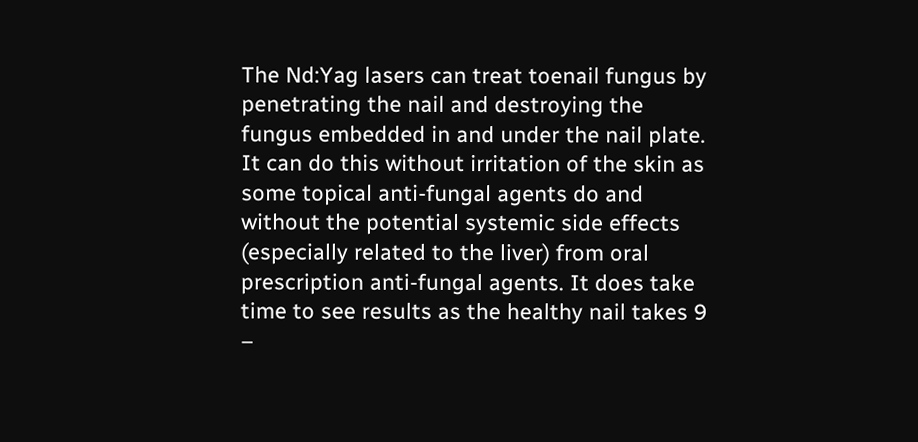The Nd:Yag lasers can treat toenail fungus by penetrating the nail and destroying the fungus embedded in and under the nail plate. It can do this without irritation of the skin as some topical anti-fungal agents do and without the potential systemic side effects (especially related to the liver) from oral prescription anti-fungal agents. It does take time to see results as the healthy nail takes 9 –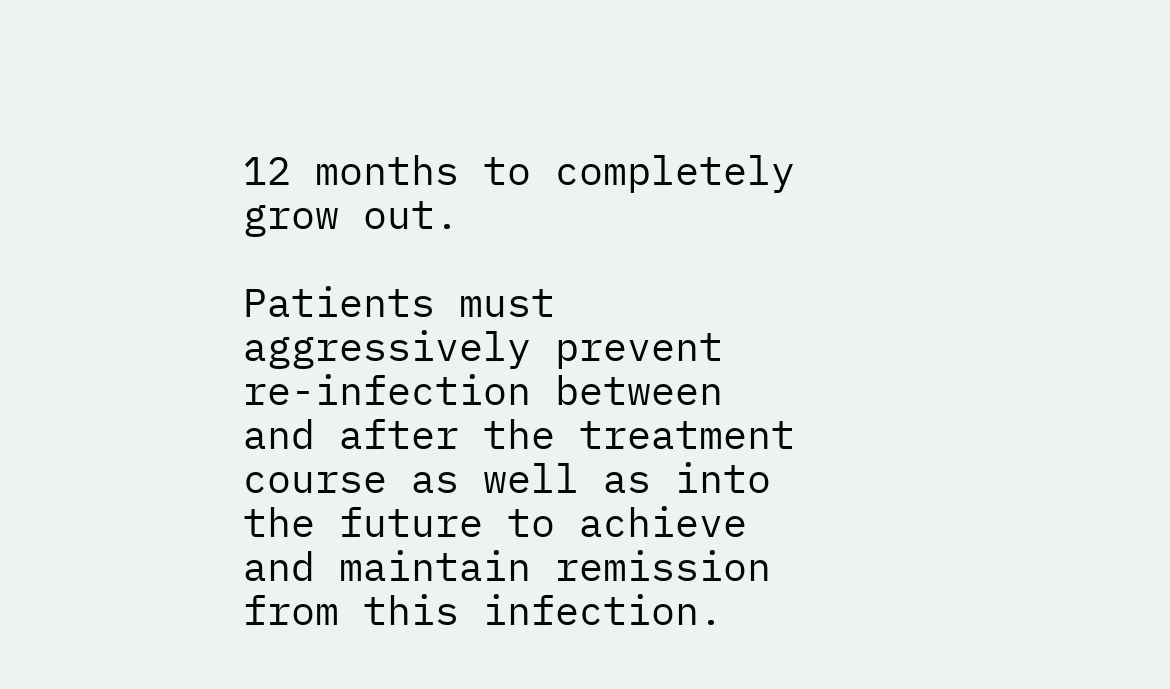12 months to completely grow out.

Patients must aggressively prevent re-infection between and after the treatment course as well as into the future to achieve and maintain remission from this infection.